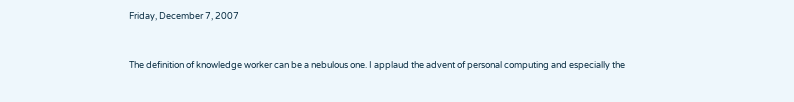Friday, December 7, 2007


The definition of knowledge worker can be a nebulous one. I applaud the advent of personal computing and especially the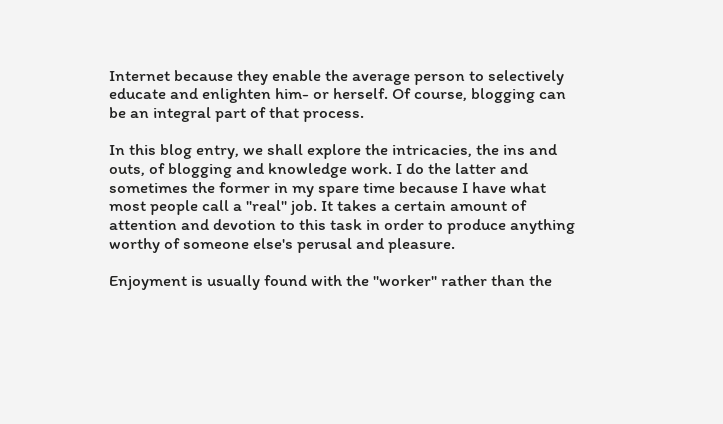Internet because they enable the average person to selectively educate and enlighten him- or herself. Of course, blogging can be an integral part of that process.

In this blog entry, we shall explore the intricacies, the ins and outs, of blogging and knowledge work. I do the latter and sometimes the former in my spare time because I have what most people call a "real" job. It takes a certain amount of attention and devotion to this task in order to produce anything worthy of someone else's perusal and pleasure.

Enjoyment is usually found with the "worker" rather than the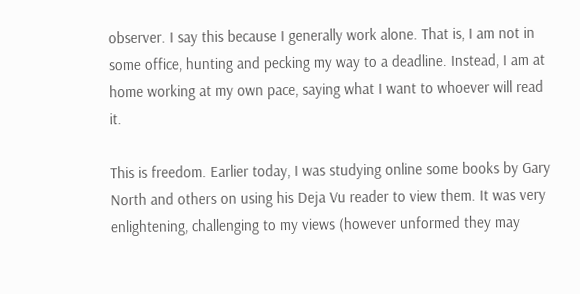observer. I say this because I generally work alone. That is, I am not in some office, hunting and pecking my way to a deadline. Instead, I am at home working at my own pace, saying what I want to whoever will read it.

This is freedom. Earlier today, I was studying online some books by Gary North and others on using his Deja Vu reader to view them. It was very enlightening, challenging to my views (however unformed they may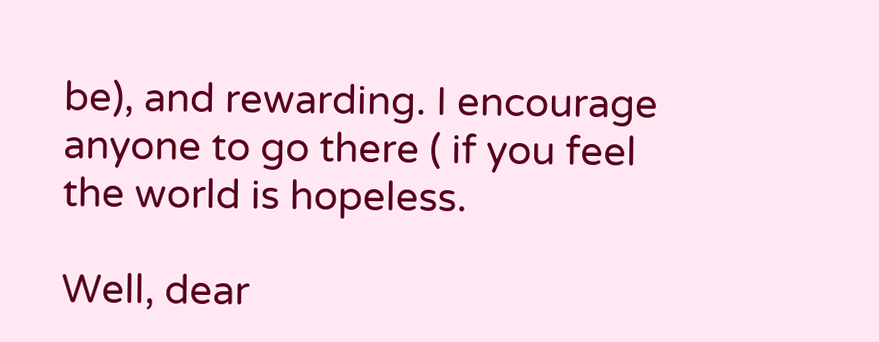be), and rewarding. I encourage anyone to go there ( if you feel the world is hopeless.

Well, dear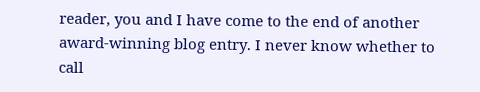reader, you and I have come to the end of another award-winning blog entry. I never know whether to call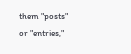them "posts" or "entries,"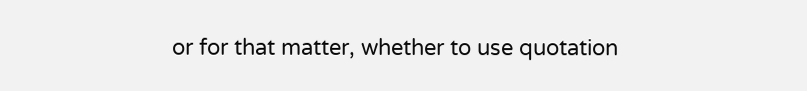or for that matter, whether to use quotation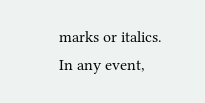marks or italics. In any event,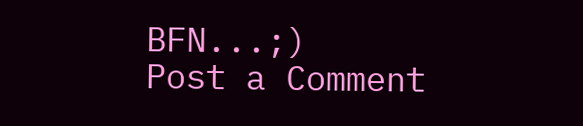BFN...;)
Post a Comment